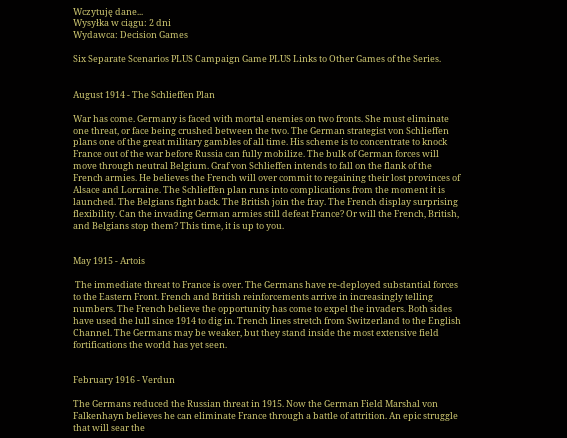Wczytuję dane...
Wysyłka w ciągu: 2 dni
Wydawca: Decision Games

Six Separate Scenarios PLUS Campaign Game PLUS Links to Other Games of the Series.


August 1914 - The Schlieffen Plan

War has come. Germany is faced with mortal enemies on two fronts. She must eliminate one threat, or face being crushed between the two. The German strategist von Schlieffen plans one of the great military gambles of all time. His scheme is to concentrate to knock France out of the war before Russia can fully mobilize. The bulk of German forces will move through neutral Belgium. Graf von Schlieffen intends to fall on the flank of the French armies. He believes the French will over commit to regaining their lost provinces of Alsace and Lorraine. The Schlieffen plan runs into complications from the moment it is launched. The Belgians fight back. The British join the fray. The French display surprising flexibility. Can the invading German armies still defeat France? Or will the French, British, and Belgians stop them? This time, it is up to you.


May 1915 - Artois

 The immediate threat to France is over. The Germans have re-deployed substantial forces to the Eastern Front. French and British reinforcements arrive in increasingly telling numbers. The French believe the opportunity has come to expel the invaders. Both sides have used the lull since 1914 to dig in. Trench lines stretch from Switzerland to the English Channel. The Germans may be weaker, but they stand inside the most extensive field fortifications the world has yet seen.


February 1916 - Verdun

The Germans reduced the Russian threat in 1915. Now the German Field Marshal von Falkenhayn believes he can eliminate France through a battle of attrition. An epic struggle that will sear the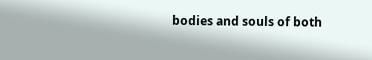bodies and souls of both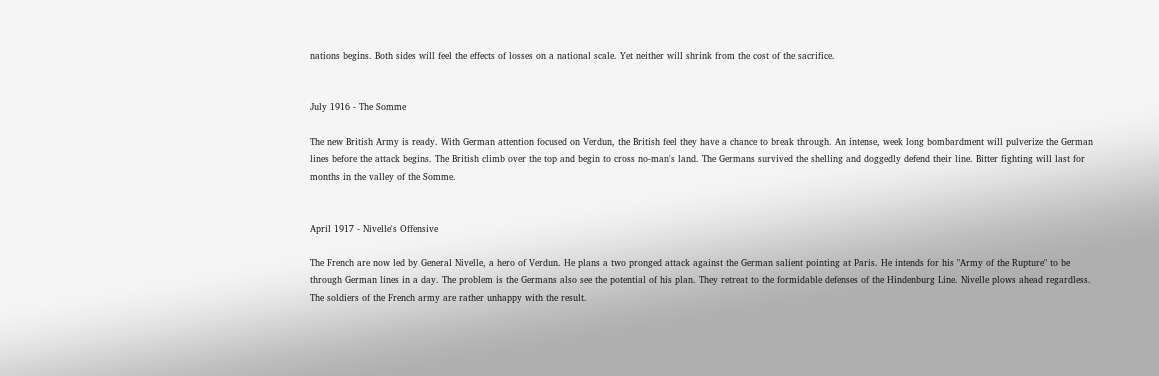nations begins. Both sides will feel the effects of losses on a national scale. Yet neither will shrink from the cost of the sacrifice.


July 1916 - The Somme

The new British Army is ready. With German attention focused on Verdun, the British feel they have a chance to break through. An intense, week long bombardment will pulverize the German lines before the attack begins. The British climb over the top and begin to cross no-man's land. The Germans survived the shelling and doggedly defend their line. Bitter fighting will last for months in the valley of the Somme.


April 1917 - Nivelle's Offensive

The French are now led by General Nivelle, a hero of Verdun. He plans a two pronged attack against the German salient pointing at Paris. He intends for his "Army of the Rupture" to be through German lines in a day. The problem is the Germans also see the potential of his plan. They retreat to the formidable defenses of the Hindenburg Line. Nivelle plows ahead regardless. The soldiers of the French army are rather unhappy with the result.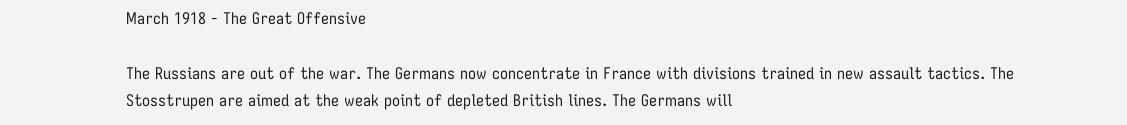March 1918 - The Great Offensive

The Russians are out of the war. The Germans now concentrate in France with divisions trained in new assault tactics. The Stosstrupen are aimed at the weak point of depleted British lines. The Germans will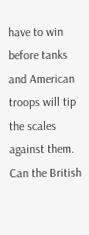have to win before tanks and American troops will tip the scales against them. Can the British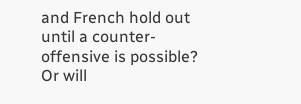and French hold out until a counter-offensive is possible? Or will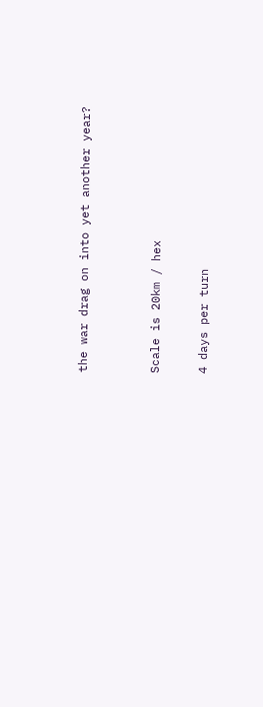the war drag on into yet another year?


Scale is 20km / hex

4 days per turn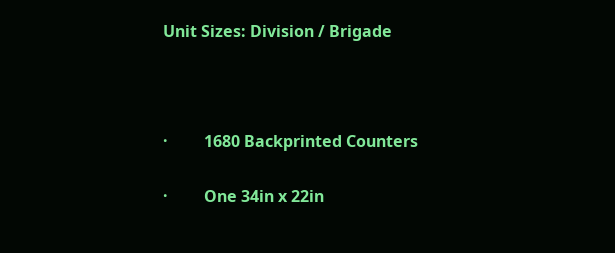Unit Sizes: Division / Brigade



·         1680 Backprinted Counters

·         One 34in x 22in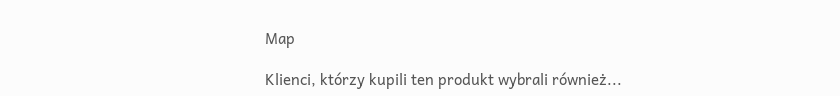Map

Klienci, którzy kupili ten produkt wybrali również...